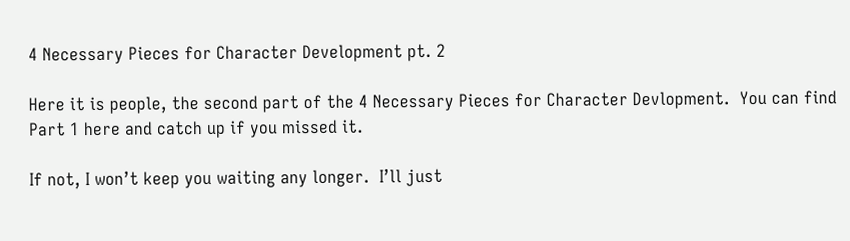4 Necessary Pieces for Character Development pt. 2

Here it is people, the second part of the 4 Necessary Pieces for Character Devlopment.  You can find Part 1 here and catch up if you missed it.

If not, I won’t keep you waiting any longer.  I’ll just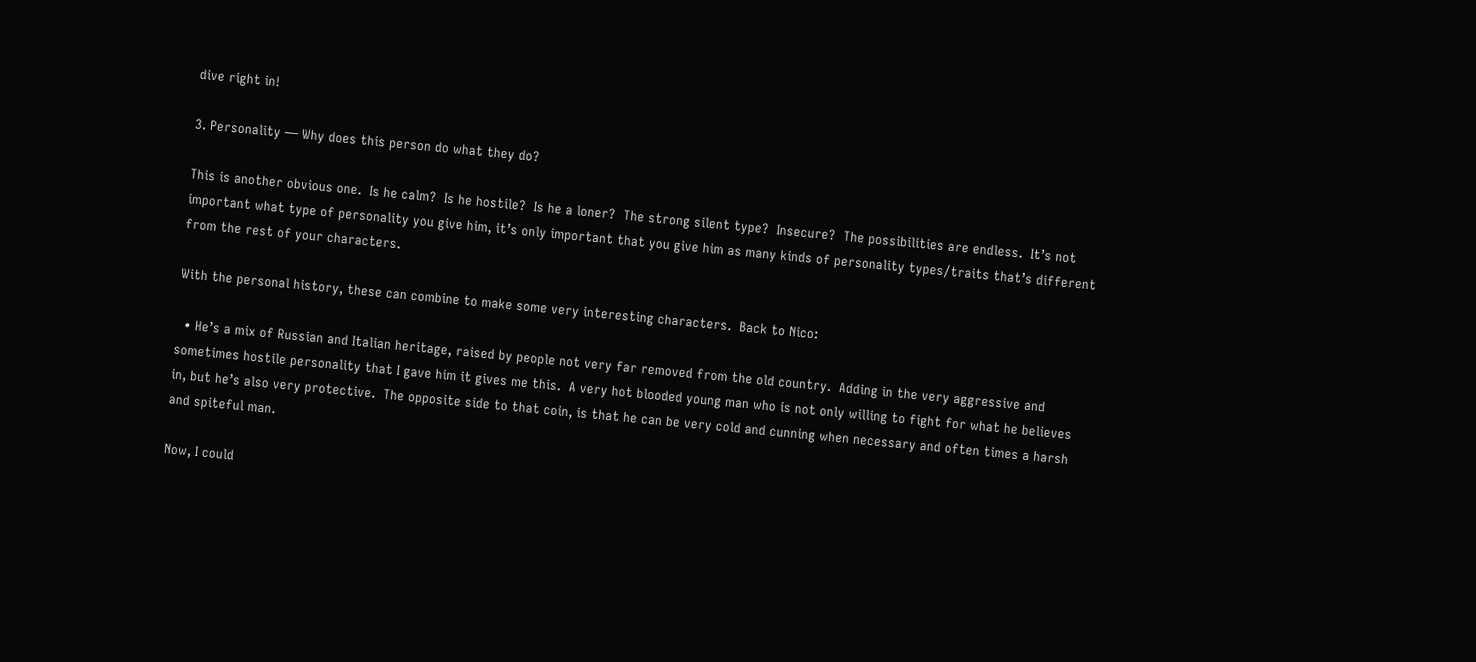dive right in!

3. Personality — Why does this person do what they do?

This is another obvious one.  Is he calm?  Is he hostile?  Is he a loner?  The strong silent type?  Insecure?  The possibilities are endless.  It’s not important what type of personality you give him, it’s only important that you give him as many kinds of personality types/traits that’s different from the rest of your characters.

With the personal history, these can combine to make some very interesting characters.  Back to Nico:

  • He’s a mix of Russian and Italian heritage, raised by people not very far removed from the old country.  Adding in the very aggressive and sometimes hostile personality that I gave him it gives me this.  A very hot blooded young man who is not only willing to fight for what he believes in, but he’s also very protective.  The opposite side to that coin, is that he can be very cold and cunning when necessary and often times a harsh and spiteful man.

Now, I could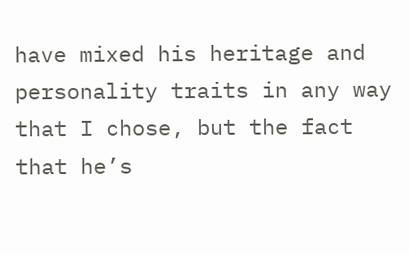have mixed his heritage and personality traits in any way that I chose, but the fact that he’s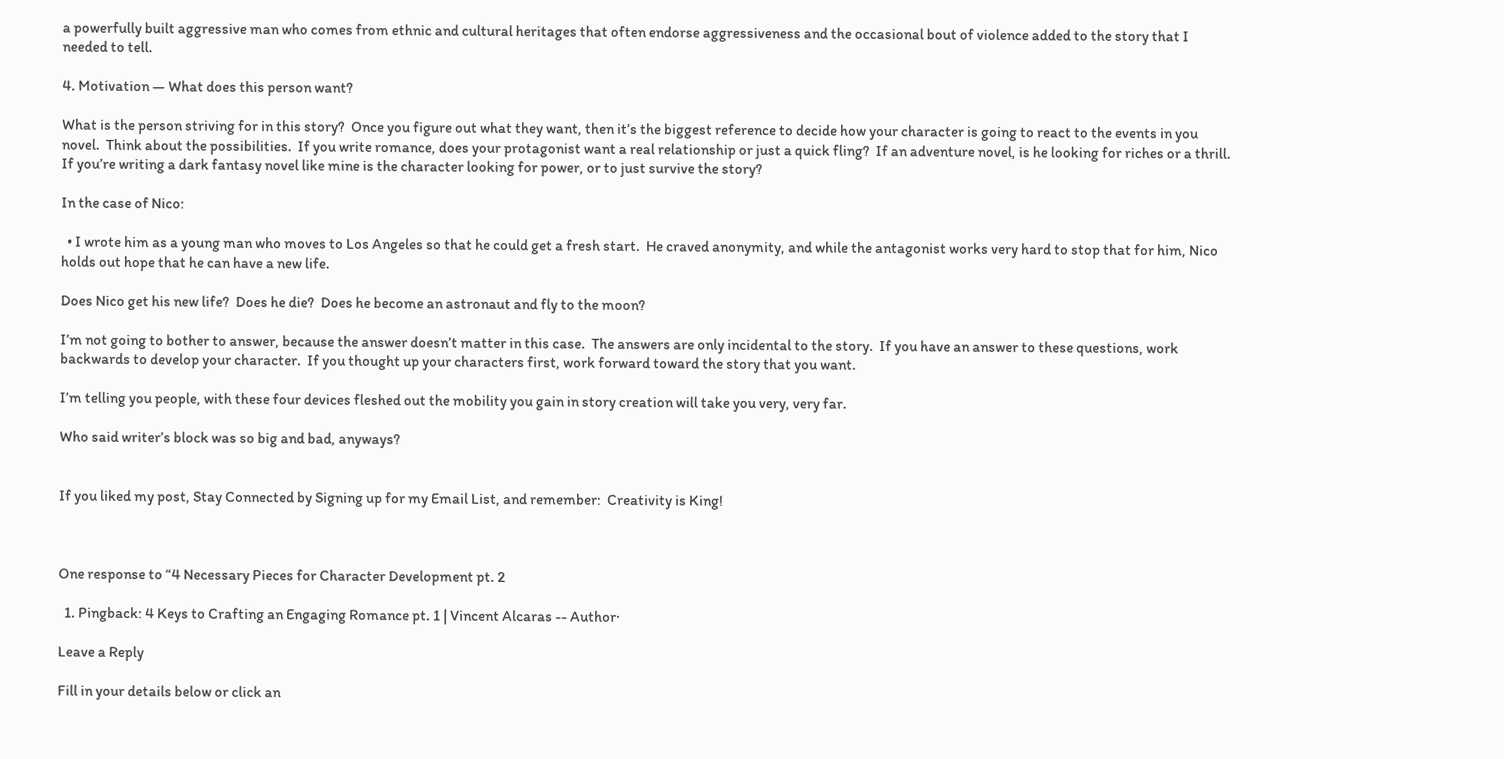a powerfully built aggressive man who comes from ethnic and cultural heritages that often endorse aggressiveness and the occasional bout of violence added to the story that I needed to tell.

4. Motivation — What does this person want?

What is the person striving for in this story?  Once you figure out what they want, then it’s the biggest reference to decide how your character is going to react to the events in you novel.  Think about the possibilities.  If you write romance, does your protagonist want a real relationship or just a quick fling?  If an adventure novel, is he looking for riches or a thrill.  If you’re writing a dark fantasy novel like mine is the character looking for power, or to just survive the story?

In the case of Nico:

  • I wrote him as a young man who moves to Los Angeles so that he could get a fresh start.  He craved anonymity, and while the antagonist works very hard to stop that for him, Nico holds out hope that he can have a new life.

Does Nico get his new life?  Does he die?  Does he become an astronaut and fly to the moon?

I’m not going to bother to answer, because the answer doesn’t matter in this case.  The answers are only incidental to the story.  If you have an answer to these questions, work backwards to develop your character.  If you thought up your characters first, work forward toward the story that you want.

I’m telling you people, with these four devices fleshed out the mobility you gain in story creation will take you very, very far.

Who said writer’s block was so big and bad, anyways?


If you liked my post, Stay Connected by Signing up for my Email List, and remember:  Creativity is King!



One response to “4 Necessary Pieces for Character Development pt. 2

  1. Pingback: 4 Keys to Crafting an Engaging Romance pt. 1 | Vincent Alcaras -- Author·

Leave a Reply

Fill in your details below or click an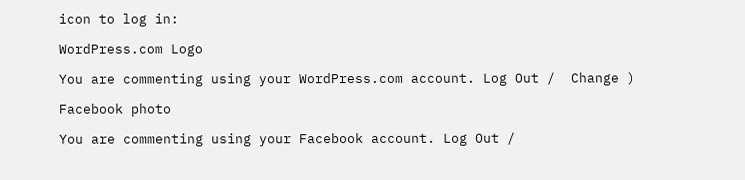icon to log in:

WordPress.com Logo

You are commenting using your WordPress.com account. Log Out /  Change )

Facebook photo

You are commenting using your Facebook account. Log Out /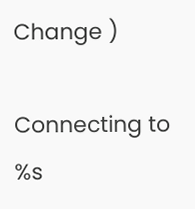Change )

Connecting to %s